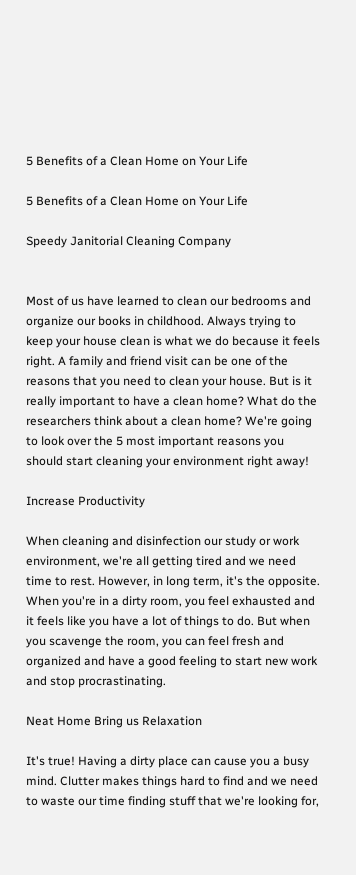5 Benefits of a Clean Home on Your Life

5 Benefits of a Clean Home on Your Life

Speedy Janitorial Cleaning Company


Most of us have learned to clean our bedrooms and organize our books in childhood. Always trying to keep your house clean is what we do because it feels right. A family and friend visit can be one of the reasons that you need to clean your house. But is it really important to have a clean home? What do the researchers think about a clean home? We're going to look over the 5 most important reasons you should start cleaning your environment right away!

Increase Productivity

When cleaning and disinfection our study or work environment, we're all getting tired and we need time to rest. However, in long term, it's the opposite. When you're in a dirty room, you feel exhausted and it feels like you have a lot of things to do. But when you scavenge the room, you can feel fresh and organized and have a good feeling to start new work and stop procrastinating.

Neat Home Bring us Relaxation

It's true! Having a dirty place can cause you a busy mind. Clutter makes things hard to find and we need to waste our time finding stuff that we're looking for,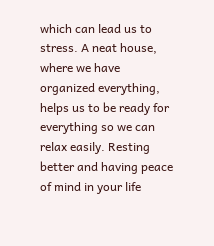which can lead us to stress. A neat house, where we have organized everything, helps us to be ready for everything so we can relax easily. Resting better and having peace of mind in your life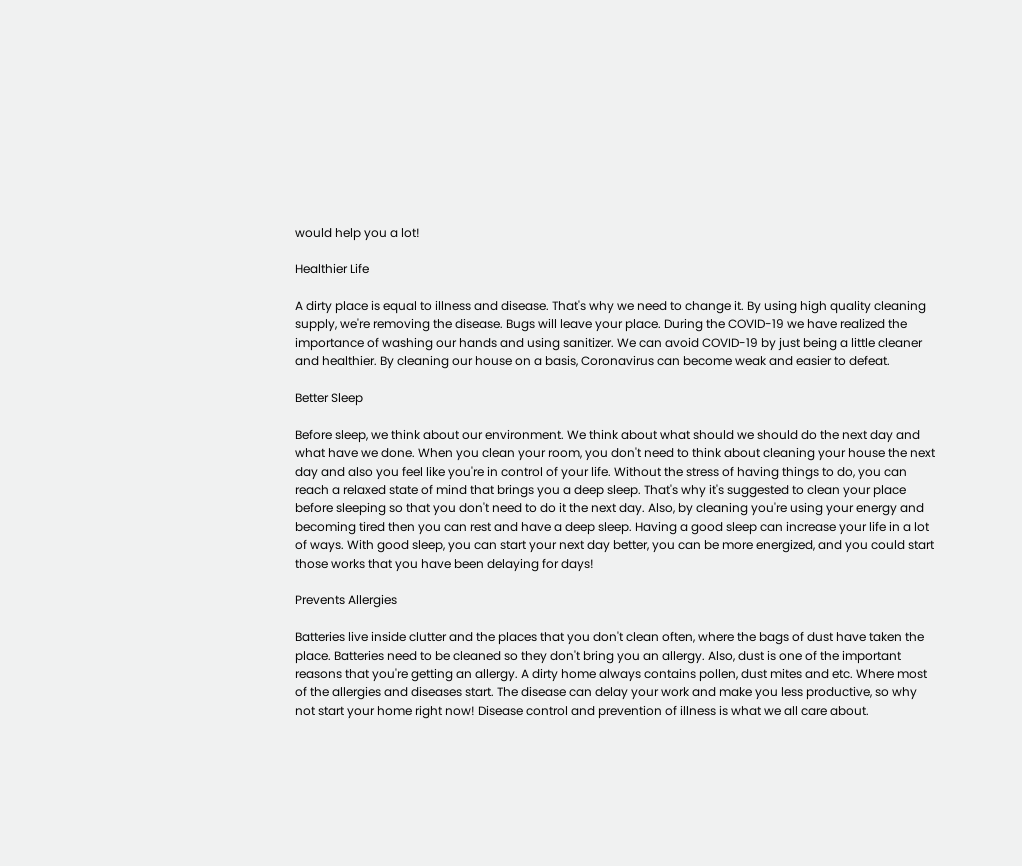would help you a lot!

Healthier Life

A dirty place is equal to illness and disease. That's why we need to change it. By using high quality cleaning supply, we're removing the disease. Bugs will leave your place. During the COVID-19 we have realized the importance of washing our hands and using sanitizer. We can avoid COVID-19 by just being a little cleaner and healthier. By cleaning our house on a basis, Coronavirus can become weak and easier to defeat.

Better Sleep

Before sleep, we think about our environment. We think about what should we should do the next day and what have we done. When you clean your room, you don't need to think about cleaning your house the next day and also you feel like you're in control of your life. Without the stress of having things to do, you can reach a relaxed state of mind that brings you a deep sleep. That's why it's suggested to clean your place before sleeping so that you don't need to do it the next day. Also, by cleaning you're using your energy and becoming tired then you can rest and have a deep sleep. Having a good sleep can increase your life in a lot of ways. With good sleep, you can start your next day better, you can be more energized, and you could start those works that you have been delaying for days!

Prevents Allergies

Batteries live inside clutter and the places that you don't clean often, where the bags of dust have taken the place. Batteries need to be cleaned so they don't bring you an allergy. Also, dust is one of the important reasons that you're getting an allergy. A dirty home always contains pollen, dust mites and etc. Where most of the allergies and diseases start. The disease can delay your work and make you less productive, so why not start your home right now! Disease control and prevention of illness is what we all care about.